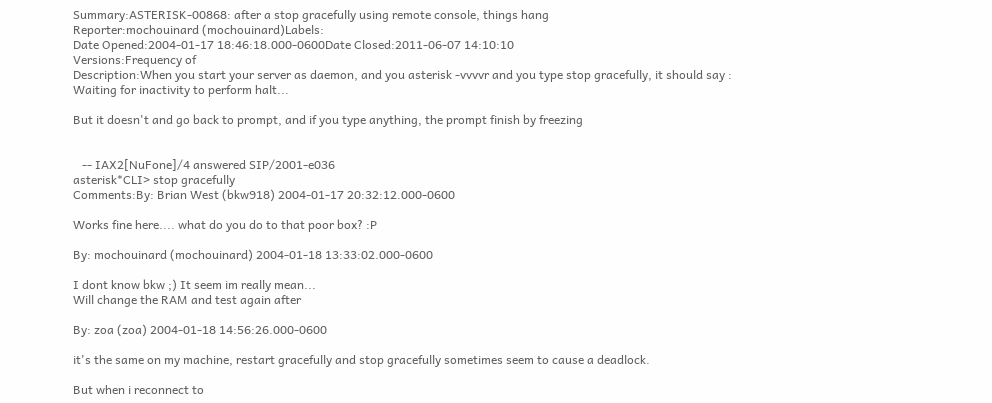Summary:ASTERISK-00868: after a stop gracefully using remote console, things hang
Reporter:mochouinard (mochouinard)Labels:
Date Opened:2004-01-17 18:46:18.000-0600Date Closed:2011-06-07 14:10:10
Versions:Frequency of
Description:When you start your server as daemon, and you asterisk -vvvvr and you type stop gracefully, it should say :
Waiting for inactivity to perform halt...

But it doesn't and go back to prompt, and if you type anything, the prompt finish by freezing


   -- IAX2[NuFone]/4 answered SIP/2001-e036
asterisk*CLI> stop gracefully
Comments:By: Brian West (bkw918) 2004-01-17 20:32:12.000-0600

Works fine here.... what do you do to that poor box? :P

By: mochouinard (mochouinard) 2004-01-18 13:33:02.000-0600

I dont know bkw ;) It seem im really mean...
Will change the RAM and test again after

By: zoa (zoa) 2004-01-18 14:56:26.000-0600

it's the same on my machine, restart gracefully and stop gracefully sometimes seem to cause a deadlock.

But when i reconnect to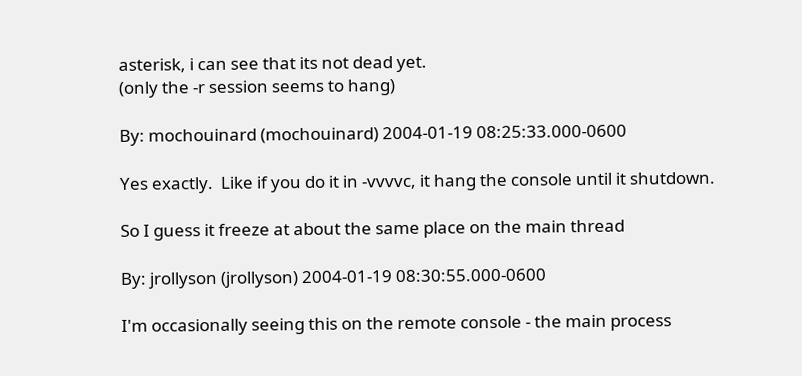asterisk, i can see that its not dead yet.
(only the -r session seems to hang)

By: mochouinard (mochouinard) 2004-01-19 08:25:33.000-0600

Yes exactly.  Like if you do it in -vvvvc, it hang the console until it shutdown.

So I guess it freeze at about the same place on the main thread

By: jrollyson (jrollyson) 2004-01-19 08:30:55.000-0600

I'm occasionally seeing this on the remote console - the main process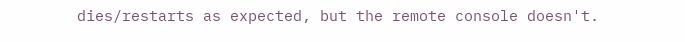dies/restarts as expected, but the remote console doesn't.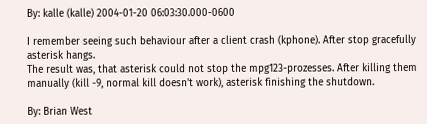By: kalle (kalle) 2004-01-20 06:03:30.000-0600

I remember seeing such behaviour after a client crash (kphone). After stop gracefully asterisk hangs.
The result was, that asterisk could not stop the mpg123-prozesses. After killing them manually (kill -9, normal kill doesn't work), asterisk finishing the shutdown.

By: Brian West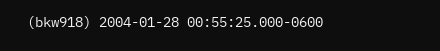(bkw918) 2004-01-28 00:55:25.000-0600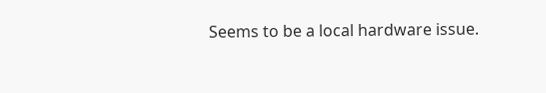Seems to be a local hardware issue.